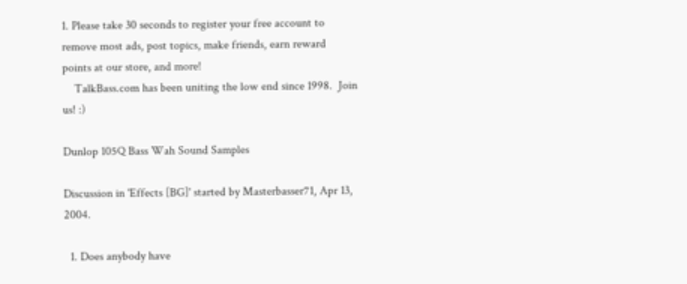1. Please take 30 seconds to register your free account to remove most ads, post topics, make friends, earn reward points at our store, and more!
    TalkBass.com has been uniting the low end since 1998.  Join us! :)

Dunlop 105Q Bass Wah Sound Samples

Discussion in 'Effects [BG]' started by Masterbasser71, Apr 13, 2004.

  1. Does anybody have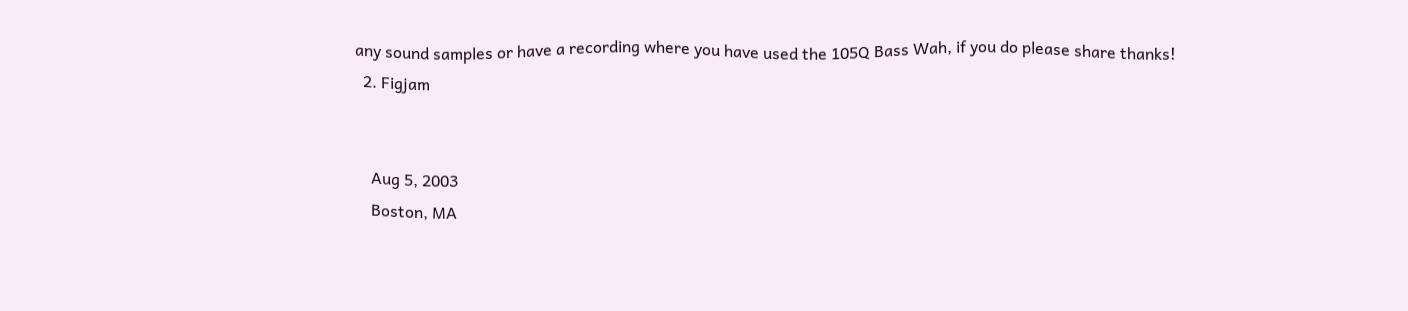any sound samples or have a recording where you have used the 105Q Bass Wah, if you do please share thanks!
  2. Figjam


    Aug 5, 2003
    Boston, MA